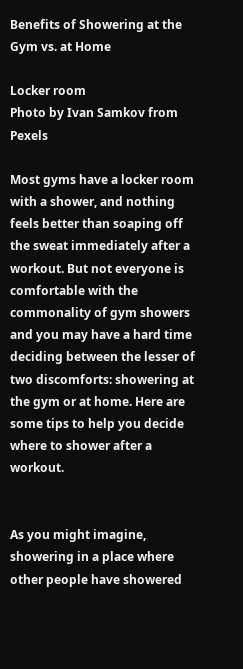Benefits of Showering at the Gym vs. at Home

Locker room
Photo by Ivan Samkov from Pexels

Most gyms have a locker room with a shower, and nothing feels better than soaping off the sweat immediately after a workout. But not everyone is comfortable with the commonality of gym showers and you may have a hard time deciding between the lesser of two discomforts: showering at the gym or at home. Here are some tips to help you decide where to shower after a workout.


As you might imagine, showering in a place where other people have showered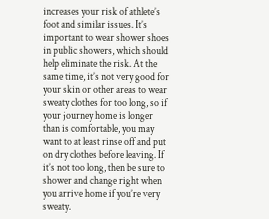increases your risk of athlete’s foot and similar issues. It’s important to wear shower shoes in public showers, which should help eliminate the risk. At the same time, it’s not very good for your skin or other areas to wear sweaty clothes for too long, so if your journey home is longer than is comfortable, you may want to at least rinse off and put on dry clothes before leaving. If it’s not too long, then be sure to shower and change right when you arrive home if you’re very sweaty.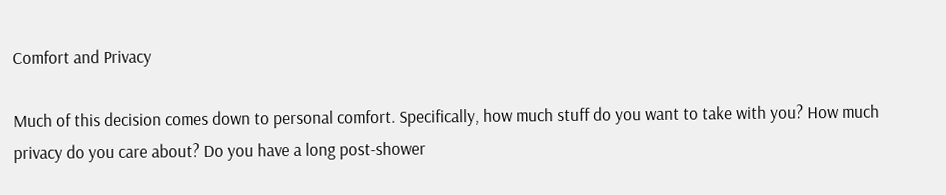Comfort and Privacy

Much of this decision comes down to personal comfort. Specifically, how much stuff do you want to take with you? How much privacy do you care about? Do you have a long post-shower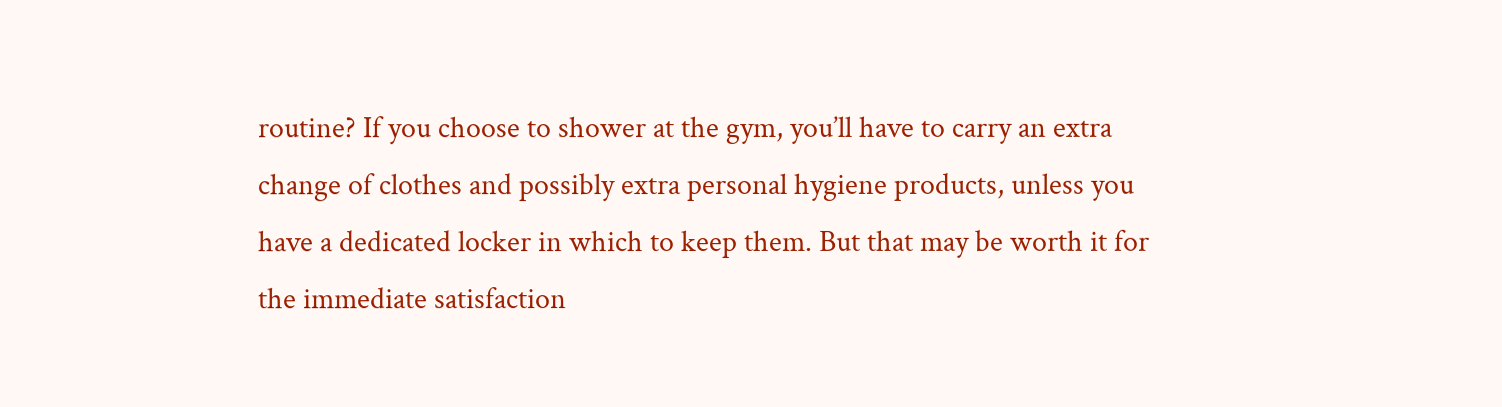routine? If you choose to shower at the gym, you’ll have to carry an extra change of clothes and possibly extra personal hygiene products, unless you have a dedicated locker in which to keep them. But that may be worth it for the immediate satisfaction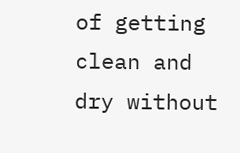of getting clean and dry without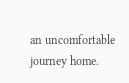an uncomfortable journey home.